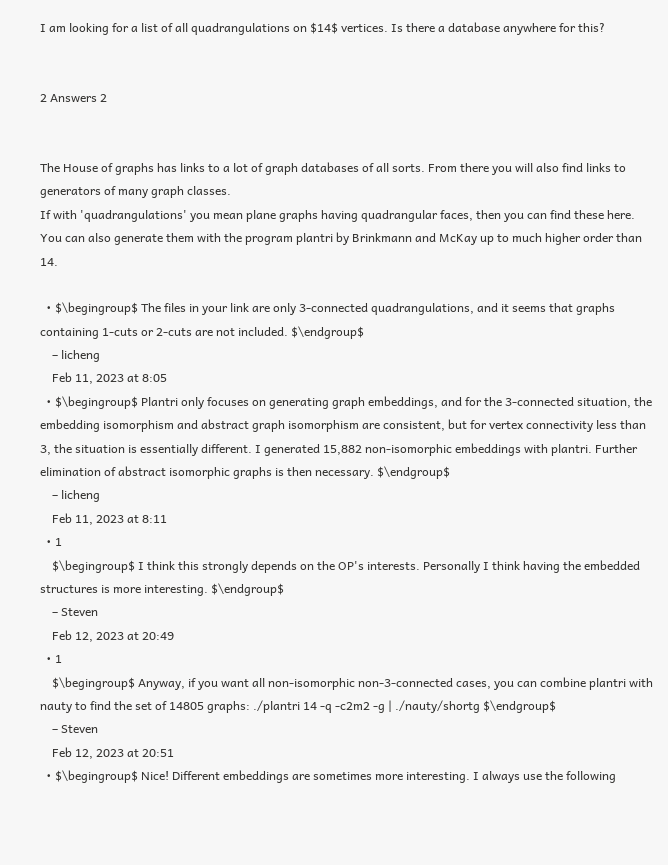I am looking for a list of all quadrangulations on $14$ vertices. Is there a database anywhere for this?


2 Answers 2


The House of graphs has links to a lot of graph databases of all sorts. From there you will also find links to generators of many graph classes.
If with 'quadrangulations' you mean plane graphs having quadrangular faces, then you can find these here. You can also generate them with the program plantri by Brinkmann and McKay up to much higher order than 14.

  • $\begingroup$ The files in your link are only 3-connected quadrangulations, and it seems that graphs containing 1-cuts or 2-cuts are not included. $\endgroup$
    – licheng
    Feb 11, 2023 at 8:05
  • $\begingroup$ Plantri only focuses on generating graph embeddings, and for the 3-connected situation, the embedding isomorphism and abstract graph isomorphism are consistent, but for vertex connectivity less than 3, the situation is essentially different. I generated 15,882 non-isomorphic embeddings with plantri. Further elimination of abstract isomorphic graphs is then necessary. $\endgroup$
    – licheng
    Feb 11, 2023 at 8:11
  • 1
    $\begingroup$ I think this strongly depends on the OP's interests. Personally I think having the embedded structures is more interesting. $\endgroup$
    – Steven
    Feb 12, 2023 at 20:49
  • 1
    $\begingroup$ Anyway, if you want all non-isomorphic non-3-connected cases, you can combine plantri with nauty to find the set of 14805 graphs: ./plantri 14 -q -c2m2 -g | ./nauty/shortg $\endgroup$
    – Steven
    Feb 12, 2023 at 20:51
  • $\begingroup$ Nice! Different embeddings are sometimes more interesting. I always use the following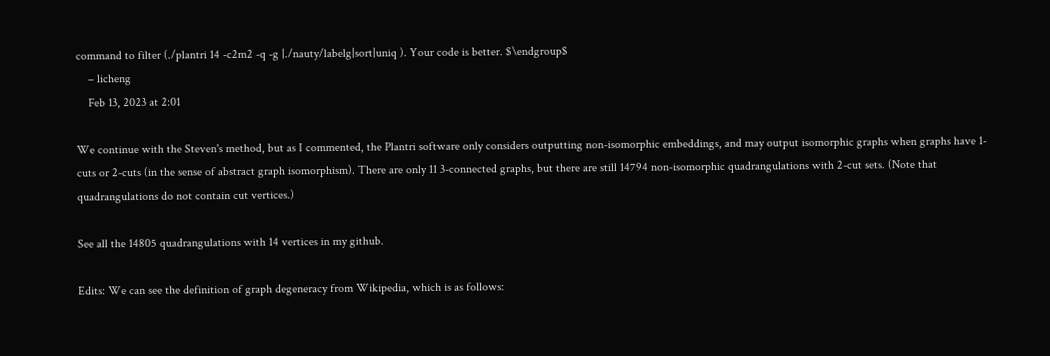command to filter (./plantri 14 -c2m2 -q -g |./nauty/labelg|sort|uniq ). Your code is better. $\endgroup$
    – licheng
    Feb 13, 2023 at 2:01

We continue with the Steven's method, but as I commented, the Plantri software only considers outputting non-isomorphic embeddings, and may output isomorphic graphs when graphs have 1-cuts or 2-cuts (in the sense of abstract graph isomorphism). There are only 11 3-connected graphs, but there are still 14794 non-isomorphic quadrangulations with 2-cut sets. (Note that quadrangulations do not contain cut vertices.)

See all the 14805 quadrangulations with 14 vertices in my github.

Edits: We can see the definition of graph degeneracy from Wikipedia, which is as follows: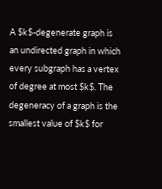A $k$-degenerate graph is an undirected graph in which every subgraph has a vertex of degree at most $k$. The degeneracy of a graph is the smallest value of $k$ for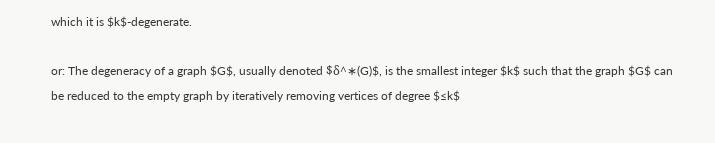which it is $k$-degenerate.

or: The degeneracy of a graph $G$, usually denoted $δ^∗(G)$, is the smallest integer $k$ such that the graph $G$ can be reduced to the empty graph by iteratively removing vertices of degree $≤k$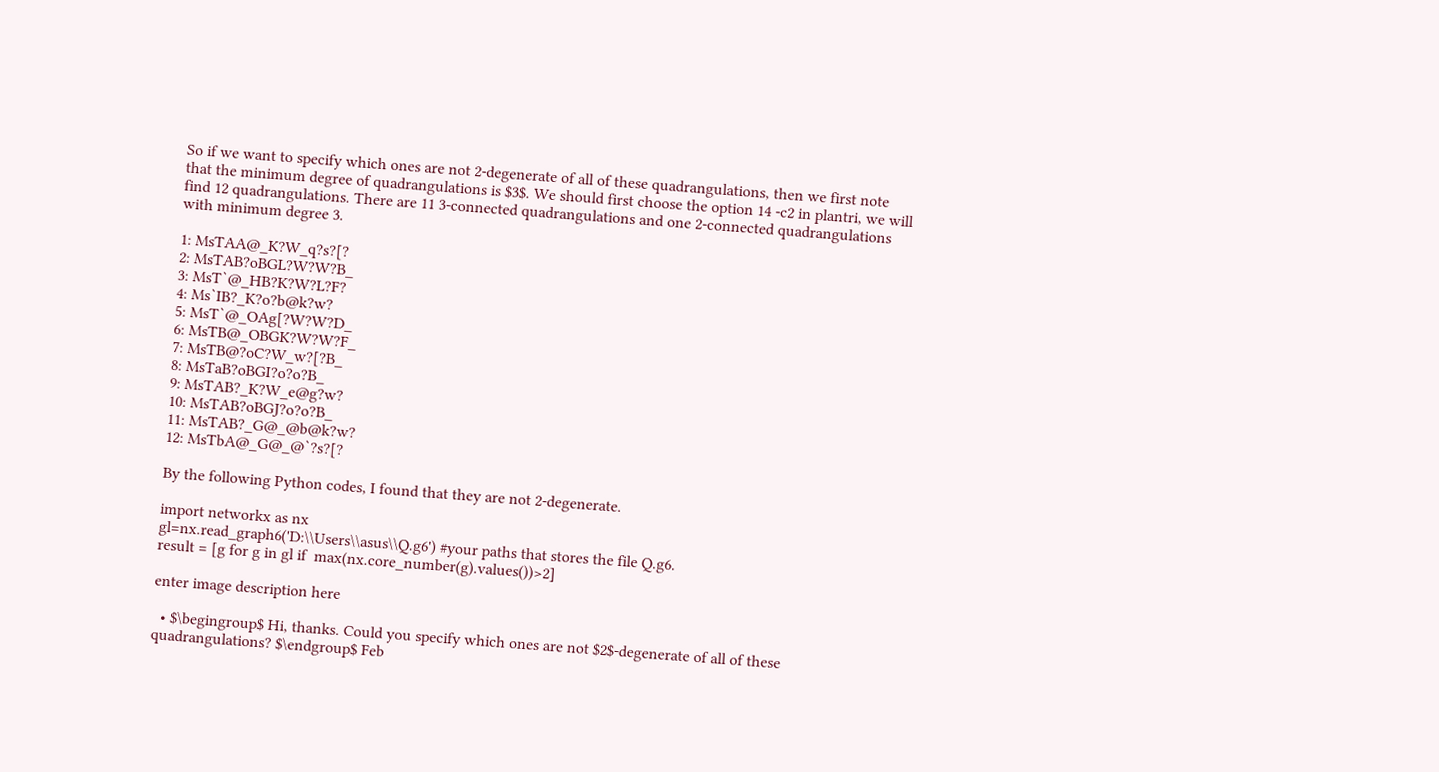So if we want to specify which ones are not 2-degenerate of all of these quadrangulations, then we first note that the minimum degree of quadrangulations is $3$. We should first choose the option 14 -c2 in plantri, we will find 12 quadrangulations. There are 11 3-connected quadrangulations and one 2-connected quadrangulations with minimum degree 3.

1: MsTAA@_K?W_q?s?[?
2: MsTAB?oBGL?W?W?B_
3: MsT`@_HB?K?W?L?F?
4: Ms`IB?_K?o?b@k?w?
5: MsT`@_OAg[?W?W?D_
6: MsTB@_OBGK?W?W?F_
7: MsTB@?oC?W_w?[?B_
8: MsTaB?oBGI?o?o?B_
9: MsTAB?_K?W_e@g?w?
10: MsTAB?oBGJ?o?o?B_
11: MsTAB?_G@_@b@k?w?
12: MsTbA@_G@_@`?s?[?

By the following Python codes, I found that they are not 2-degenerate.

import networkx as nx
gl=nx.read_graph6('D:\\Users\\asus\\Q.g6') #your paths that stores the file Q.g6.
result = [g for g in gl if  max(nx.core_number(g).values())>2]

enter image description here

  • $\begingroup$ Hi, thanks. Could you specify which ones are not $2$-degenerate of all of these quadrangulations? $\endgroup$ Feb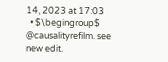14, 2023 at 17:03
  • $\begingroup$ @causalityrefilm. see new edit.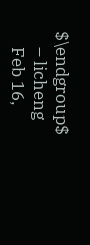$\endgroup$
    – licheng
    Feb 16,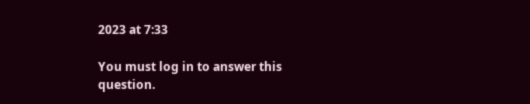2023 at 7:33

You must log in to answer this question.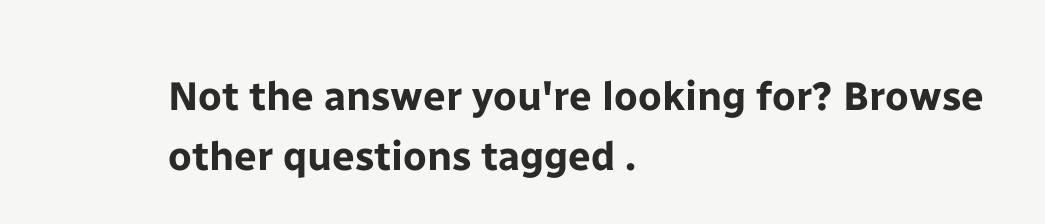Not the answer you're looking for? Browse other questions tagged .